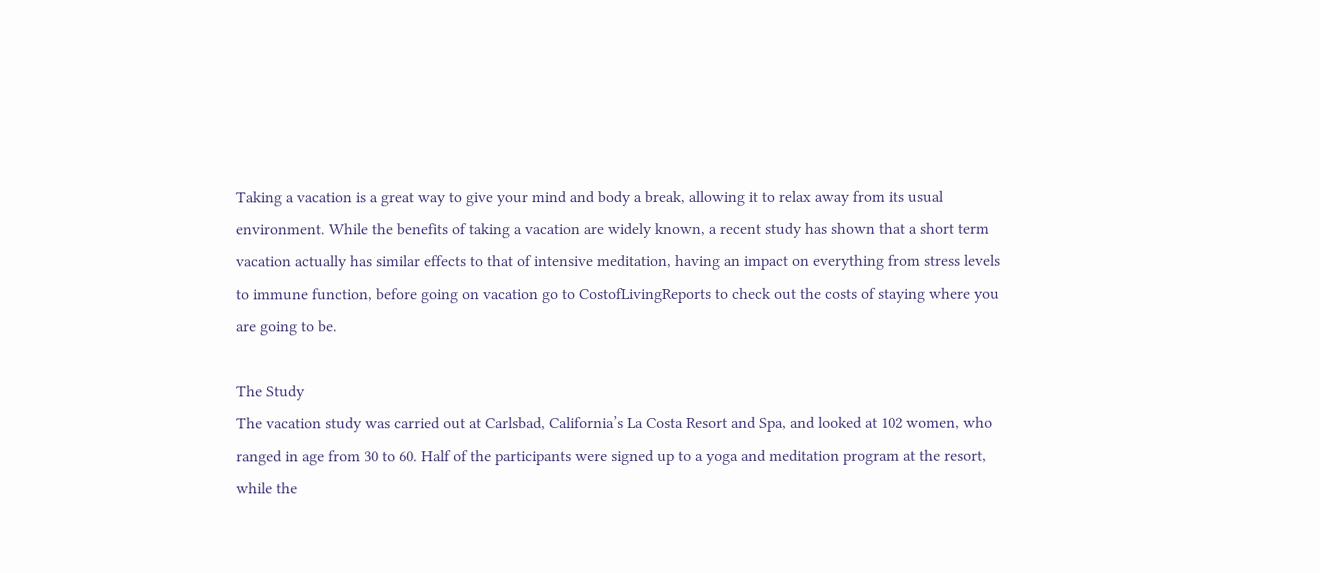Taking a vacation is a great way to give your mind and body a break, allowing it to relax away from its usual environment. While the benefits of taking a vacation are widely known, a recent study has shown that a short term vacation actually has similar effects to that of intensive meditation, having an impact on everything from stress levels to immune function, before going on vacation go to CostofLivingReports to check out the costs of staying where you are going to be.

The Study
The vacation study was carried out at Carlsbad, California’s La Costa Resort and Spa, and looked at 102 women, who ranged in age from 30 to 60. Half of the participants were signed up to a yoga and meditation program at the resort, while the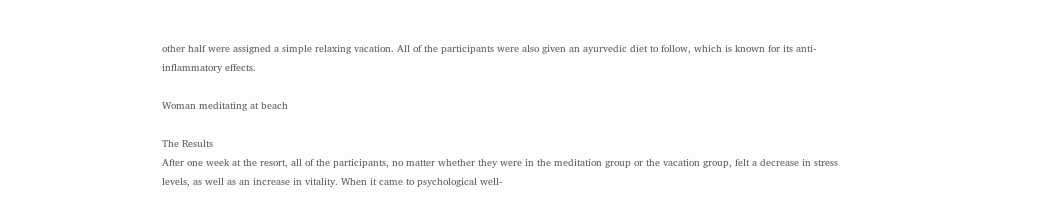other half were assigned a simple relaxing vacation. All of the participants were also given an ayurvedic diet to follow, which is known for its anti-inflammatory effects.

Woman meditating at beach

The Results
After one week at the resort, all of the participants, no matter whether they were in the meditation group or the vacation group, felt a decrease in stress levels, as well as an increase in vitality. When it came to psychological well-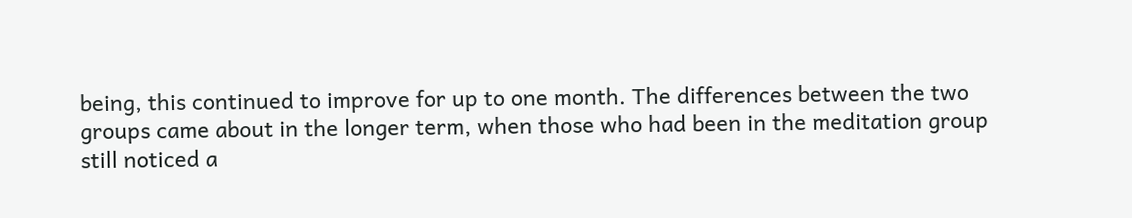being, this continued to improve for up to one month. The differences between the two groups came about in the longer term, when those who had been in the meditation group still noticed a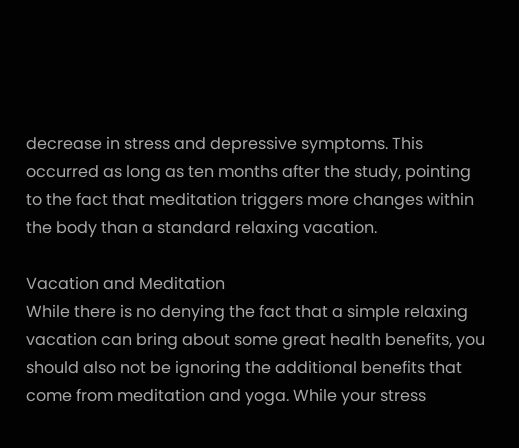decrease in stress and depressive symptoms. This occurred as long as ten months after the study, pointing to the fact that meditation triggers more changes within the body than a standard relaxing vacation.

Vacation and Meditation
While there is no denying the fact that a simple relaxing vacation can bring about some great health benefits, you should also not be ignoring the additional benefits that come from meditation and yoga. While your stress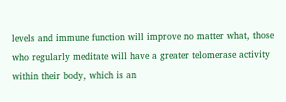levels and immune function will improve no matter what, those who regularly meditate will have a greater telomerase activity within their body, which is an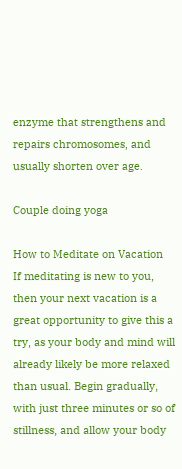enzyme that strengthens and repairs chromosomes, and usually shorten over age.

Couple doing yoga

How to Meditate on Vacation
If meditating is new to you, then your next vacation is a great opportunity to give this a try, as your body and mind will already likely be more relaxed than usual. Begin gradually, with just three minutes or so of stillness, and allow your body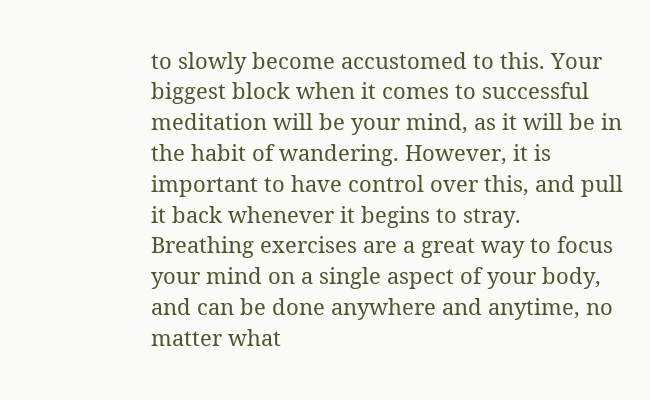to slowly become accustomed to this. Your biggest block when it comes to successful meditation will be your mind, as it will be in the habit of wandering. However, it is important to have control over this, and pull it back whenever it begins to stray. Breathing exercises are a great way to focus your mind on a single aspect of your body, and can be done anywhere and anytime, no matter what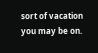sort of vacation you may be on.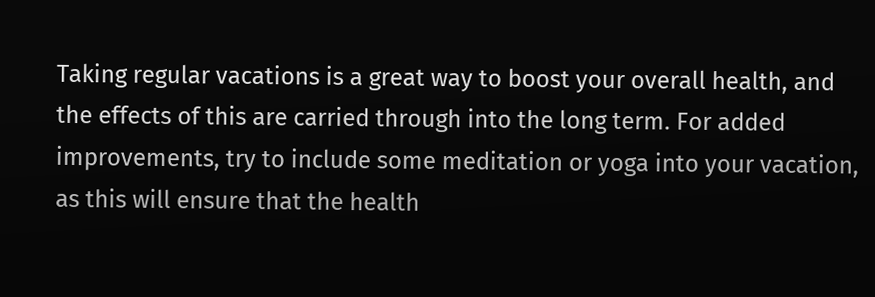Taking regular vacations is a great way to boost your overall health, and the effects of this are carried through into the long term. For added improvements, try to include some meditation or yoga into your vacation, as this will ensure that the health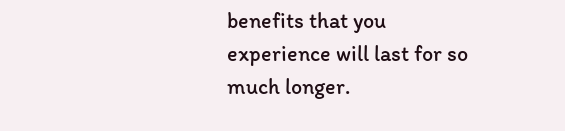benefits that you experience will last for so much longer.